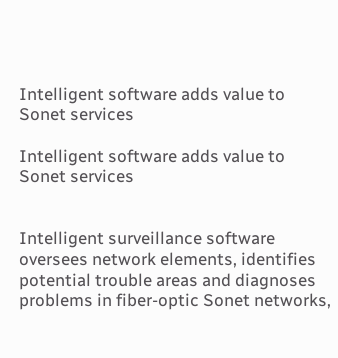Intelligent software adds value to Sonet services

Intelligent software adds value to Sonet services


Intelligent surveillance software oversees network elements, identifies potential trouble areas and diagnoses problems in fiber-optic Sonet networks,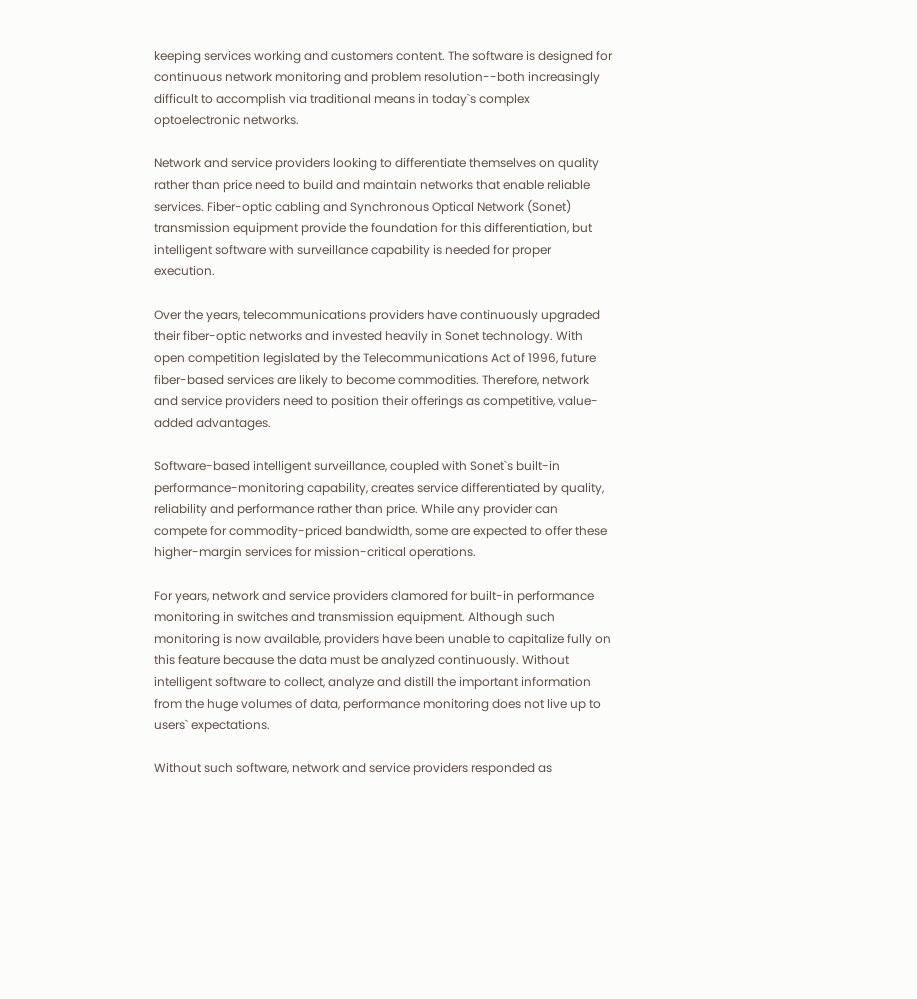keeping services working and customers content. The software is designed for continuous network monitoring and problem resolution--both increasingly difficult to accomplish via traditional means in today`s complex optoelectronic networks.

Network and service providers looking to differentiate themselves on quality rather than price need to build and maintain networks that enable reliable services. Fiber-optic cabling and Synchronous Optical Network (Sonet) transmission equipment provide the foundation for this differentiation, but intelligent software with surveillance capability is needed for proper execution.

Over the years, telecommunications providers have continuously upgraded their fiber-optic networks and invested heavily in Sonet technology. With open competition legislated by the Telecommunications Act of 1996, future fiber-based services are likely to become commodities. Therefore, network and service providers need to position their offerings as competitive, value-added advantages.

Software-based intelligent surveillance, coupled with Sonet`s built-in performance-monitoring capability, creates service differentiated by quality, reliability and performance rather than price. While any provider can compete for commodity-priced bandwidth, some are expected to offer these higher-margin services for mission-critical operations.

For years, network and service providers clamored for built-in performance monitoring in switches and transmission equipment. Although such monitoring is now available, providers have been unable to capitalize fully on this feature because the data must be analyzed continuously. Without intelligent software to collect, analyze and distill the important information from the huge volumes of data, performance monitoring does not live up to users` expectations.

Without such software, network and service providers responded as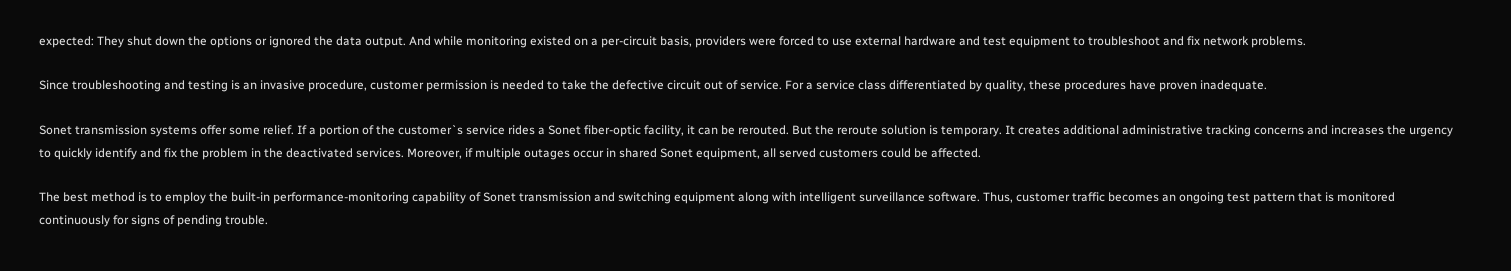expected: They shut down the options or ignored the data output. And while monitoring existed on a per-circuit basis, providers were forced to use external hardware and test equipment to troubleshoot and fix network problems.

Since troubleshooting and testing is an invasive procedure, customer permission is needed to take the defective circuit out of service. For a service class differentiated by quality, these procedures have proven inadequate.

Sonet transmission systems offer some relief. If a portion of the customer`s service rides a Sonet fiber-optic facility, it can be rerouted. But the reroute solution is temporary. It creates additional administrative tracking concerns and increases the urgency to quickly identify and fix the problem in the deactivated services. Moreover, if multiple outages occur in shared Sonet equipment, all served customers could be affected.

The best method is to employ the built-in performance-monitoring capability of Sonet transmission and switching equipment along with intelligent surveillance software. Thus, customer traffic becomes an ongoing test pattern that is monitored continuously for signs of pending trouble.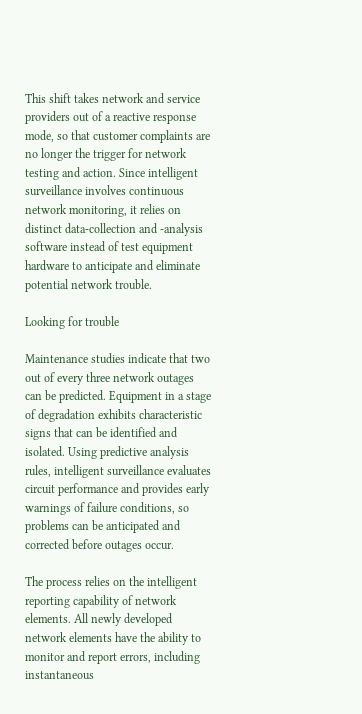This shift takes network and service providers out of a reactive response mode, so that customer complaints are no longer the trigger for network testing and action. Since intelligent surveillance involves continuous network monitoring, it relies on distinct data-collection and -analysis software instead of test equipment hardware to anticipate and eliminate potential network trouble.

Looking for trouble

Maintenance studies indicate that two out of every three network outages can be predicted. Equipment in a stage of degradation exhibits characteristic signs that can be identified and isolated. Using predictive analysis rules, intelligent surveillance evaluates circuit performance and provides early warnings of failure conditions, so problems can be anticipated and corrected before outages occur.

The process relies on the intelligent reporting capability of network elements. All newly developed network elements have the ability to monitor and report errors, including instantaneous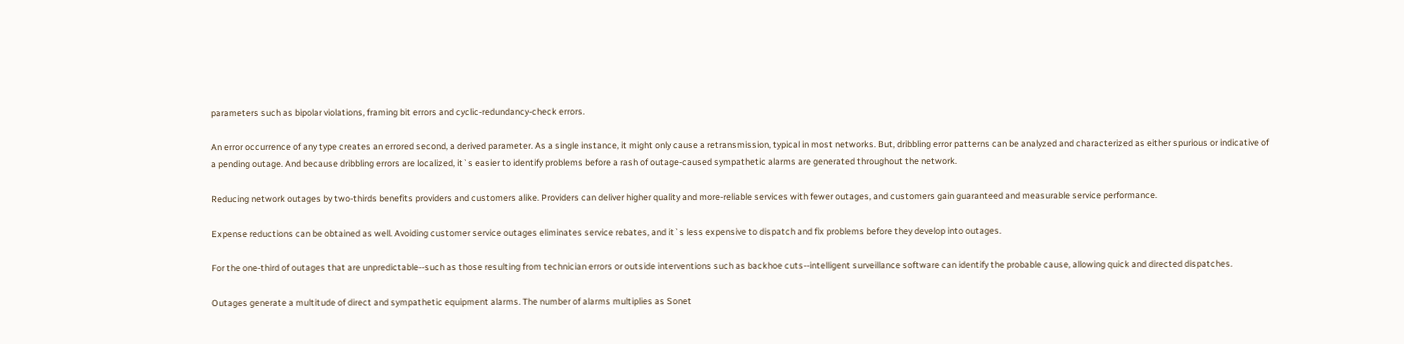parameters such as bipolar violations, framing bit errors and cyclic-redundancy-check errors.

An error occurrence of any type creates an errored second, a derived parameter. As a single instance, it might only cause a retransmission, typical in most networks. But, dribbling error patterns can be analyzed and characterized as either spurious or indicative of a pending outage. And because dribbling errors are localized, it`s easier to identify problems before a rash of outage-caused sympathetic alarms are generated throughout the network.

Reducing network outages by two-thirds benefits providers and customers alike. Providers can deliver higher quality and more-reliable services with fewer outages, and customers gain guaranteed and measurable service performance.

Expense reductions can be obtained as well. Avoiding customer service outages eliminates service rebates, and it`s less expensive to dispatch and fix problems before they develop into outages.

For the one-third of outages that are unpredictable--such as those resulting from technician errors or outside interventions such as backhoe cuts--intelligent surveillance software can identify the probable cause, allowing quick and directed dispatches.

Outages generate a multitude of direct and sympathetic equipment alarms. The number of alarms multiplies as Sonet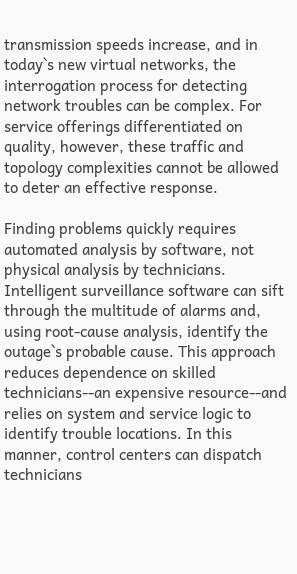transmission speeds increase, and in today`s new virtual networks, the interrogation process for detecting network troubles can be complex. For service offerings differentiated on quality, however, these traffic and topology complexities cannot be allowed to deter an effective response.

Finding problems quickly requires automated analysis by software, not physical analysis by technicians. Intelligent surveillance software can sift through the multitude of alarms and, using root-cause analysis, identify the outage`s probable cause. This approach reduces dependence on skilled technicians--an expensive resource--and relies on system and service logic to identify trouble locations. In this manner, control centers can dispatch technicians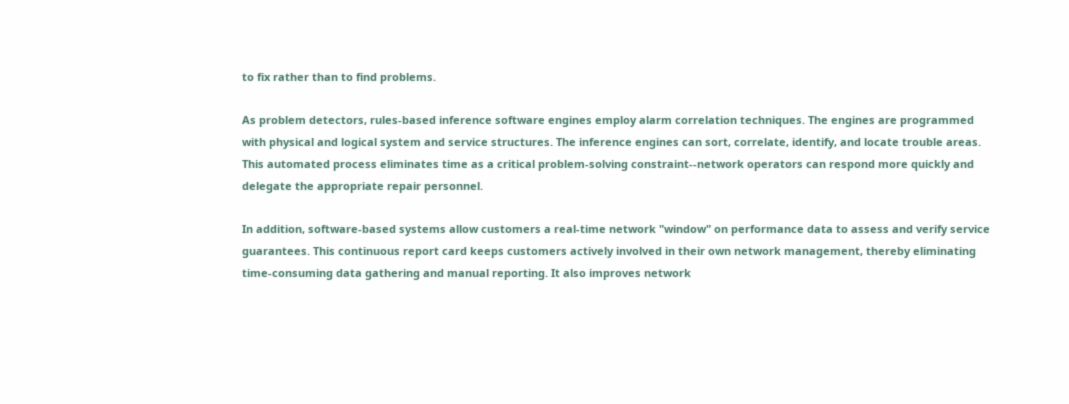to fix rather than to find problems.

As problem detectors, rules-based inference software engines employ alarm correlation techniques. The engines are programmed with physical and logical system and service structures. The inference engines can sort, correlate, identify, and locate trouble areas. This automated process eliminates time as a critical problem-solving constraint--network operators can respond more quickly and delegate the appropriate repair personnel.

In addition, software-based systems allow customers a real-time network "window" on performance data to assess and verify service guarantees. This continuous report card keeps customers actively involved in their own network management, thereby eliminating time-consuming data gathering and manual reporting. It also improves network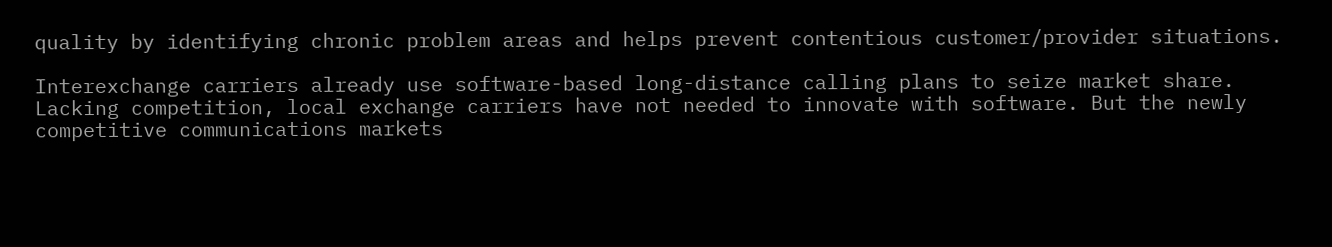quality by identifying chronic problem areas and helps prevent contentious customer/provider situations.

Interexchange carriers already use software-based long-distance calling plans to seize market share. Lacking competition, local exchange carriers have not needed to innovate with software. But the newly competitive communications markets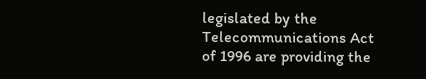legislated by the Telecommunications Act of 1996 are providing the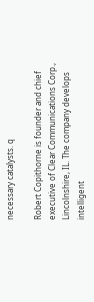necessary catalysts. q

Robert Copithorne is founder and chief executive of Clear Communications Corp., Lincolnshire, IL. The company develops intelligent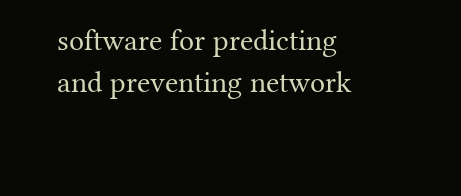software for predicting and preventing network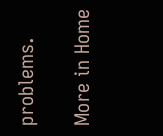problems.

More in Home